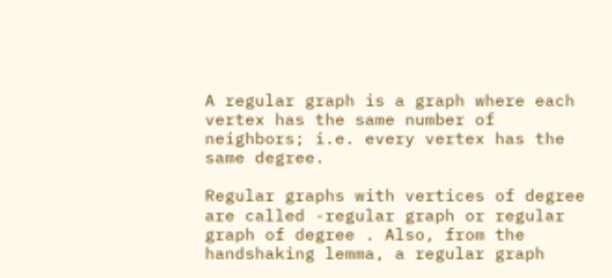A regular graph is a graph where each vertex has the same number of neighbors; i.e. every vertex has the same degree.

Regular graphs with vertices of degree are called -regular graph or regular graph of degree . Also, from the handshaking lemma, a regular graph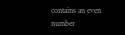contains an even number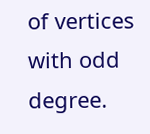of vertices with odd degree.